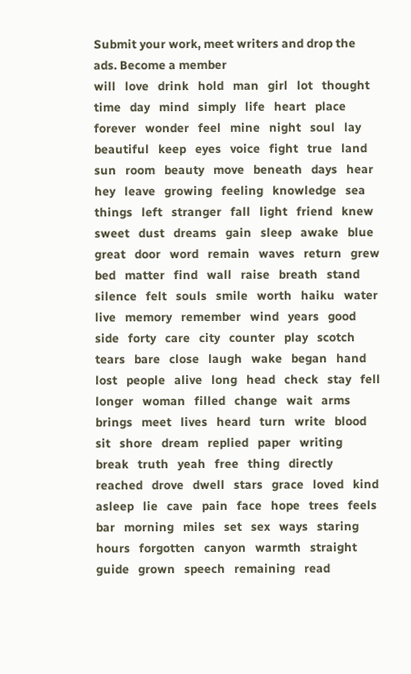Submit your work, meet writers and drop the ads. Become a member
will   love   drink   hold   man   girl   lot   thought   time   day   mind   simply   life   heart   place   forever   wonder   feel   mine   night   soul   lay   beautiful   keep   eyes   voice   fight   true   land   sun   room   beauty   move   beneath   days   hear   hey   leave   growing   feeling   knowledge   sea   things   left   stranger   fall   light   friend   knew   sweet   dust   dreams   gain   sleep   awake   blue   great   door   word   remain   waves   return   grew   bed   matter   find   wall   raise   breath   stand   silence   felt   souls   smile   worth   haiku   water   live   memory   remember   wind   years   good   side   forty   care   city   counter   play   scotch   tears   bare   close   laugh   wake   began   hand   lost   people   alive   long   head   check   stay   fell   longer   woman   filled   change   wait   arms   brings   meet   lives   heard   turn   write   blood   sit   shore   dream   replied   paper   writing   break   truth   yeah   free   thing   directly   reached   drove   dwell   stars   grace   loved   kind   asleep   lie   cave   pain   face   hope   trees   feels   bar   morning   miles   set   sex   ways   staring   hours   forgotten   canyon   warmth   straight   guide   grown   speech   remaining   read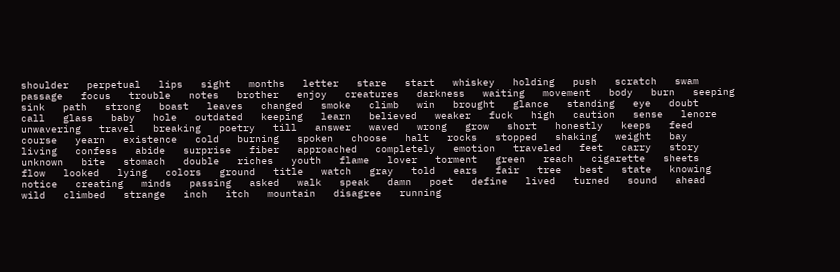shoulder   perpetual   lips   sight   months   letter   stare   start   whiskey   holding   push   scratch   swam   passage   focus   trouble   notes   brother   enjoy   creatures   darkness   waiting   movement   body   burn   seeping   sink   path   strong   boast   leaves   changed   smoke   climb   win   brought   glance   standing   eye   doubt   call   glass   baby   hole   outdated   keeping   learn   believed   weaker   fuck   high   caution   sense   lenore   unwavering   travel   breaking   poetry   till   answer   waved   wrong   grow   short   honestly   keeps   feed   course   yearn   existence   cold   burning   spoken   choose   halt   rocks   stopped   shaking   weight   bay   living   confess   abide   surprise   fiber   approached   completely   emotion   traveled   feet   carry   story   unknown   bite   stomach   double   riches   youth   flame   lover   torment   green   reach   cigarette   sheets   flow   looked   lying   colors   ground   title   watch   gray   told   ears   fair   tree   best   state   knowing   notice   creating   minds   passing   asked   walk   speak   damn   poet   define   lived   turned   sound   ahead   wild   climbed   strange   inch   itch   mountain   disagree   running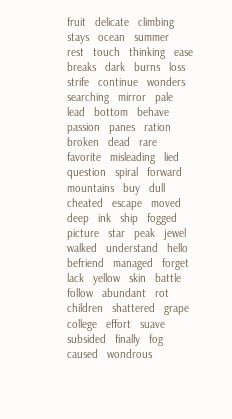fruit   delicate   climbing   stays   ocean   summer   rest   touch   thinking   ease   breaks   dark   burns   loss   strife   continue   wonders   searching   mirror   pale   lead   bottom   behave   passion   panes   ration   broken   dead   rare   favorite   misleading   lied   question   spiral   forward   mountains   buy   dull   cheated   escape   moved   deep   ink   ship   fogged   picture   star   peak   jewel   walked   understand   hello   befriend   managed   forget   lack   yellow   skin   battle   follow   abundant   rot   children   shattered   grape   college   effort   suave   subsided   finally   fog   caused   wondrous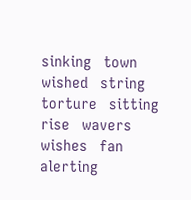sinking   town   wished   string   torture   sitting   rise   wavers   wishes   fan   alerting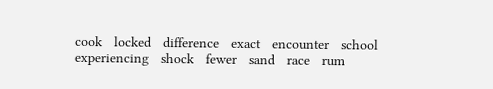cook   locked   difference   exact   encounter   school   experiencing   shock   fewer   sand   race   rum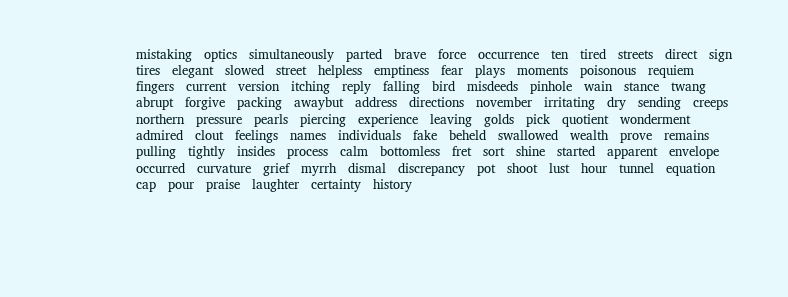mistaking   optics   simultaneously   parted   brave   force   occurrence   ten   tired   streets   direct   sign   tires   elegant   slowed   street   helpless   emptiness   fear   plays   moments   poisonous   requiem   fingers   current   version   itching   reply   falling   bird   misdeeds   pinhole   wain   stance   twang   abrupt   forgive   packing   awaybut   address   directions   november   irritating   dry   sending   creeps   northern   pressure   pearls   piercing   experience   leaving   golds   pick   quotient   wonderment   admired   clout   feelings   names   individuals   fake   beheld   swallowed   wealth   prove   remains   pulling   tightly   insides   process   calm   bottomless   fret   sort   shine   started   apparent   envelope   occurred   curvature   grief   myrrh   dismal   discrepancy   pot   shoot   lust   hour   tunnel   equation   cap   pour   praise   laughter   certainty   history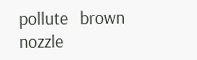pollute   brown   nozzle